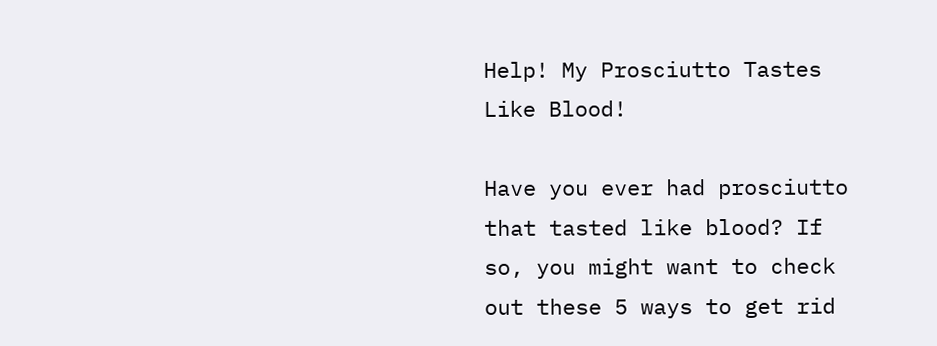Help! My Prosciutto Tastes Like Blood!

Have you ever had prosciutto that tasted like blood? If so, you might want to check out these 5 ways to get rid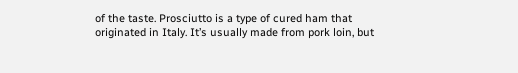of the taste. Prosciutto is a type of cured ham that originated in Italy. It’s usually made from pork loin, but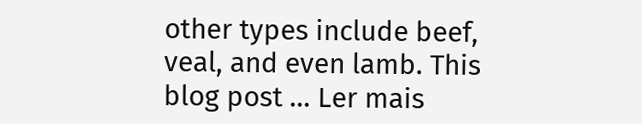other types include beef, veal, and even lamb. This blog post … Ler mais